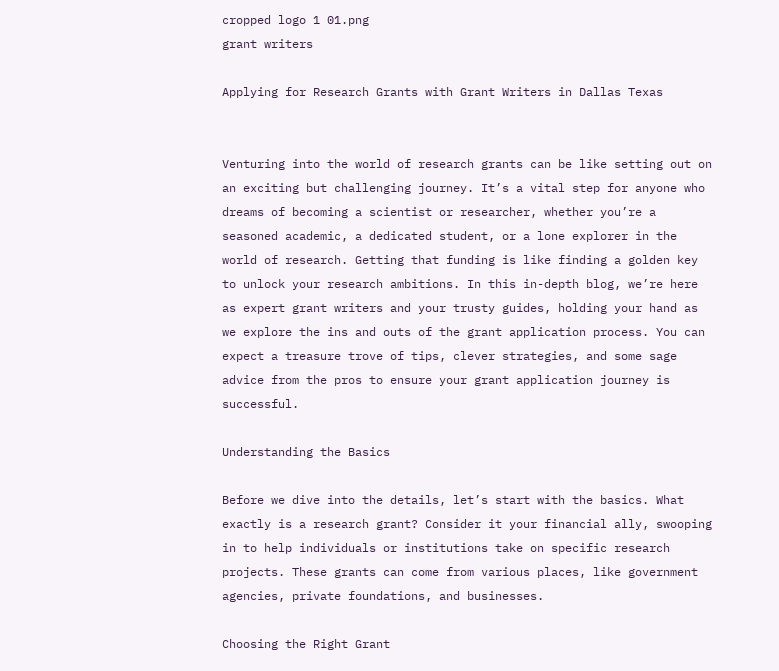cropped logo 1 01.png
grant writers

Applying for Research Grants with Grant Writers in Dallas Texas


Venturing into the world of research grants can be like setting out on an exciting but challenging journey. It’s a vital step for anyone who dreams of becoming a scientist or researcher, whether you’re a seasoned academic, a dedicated student, or a lone explorer in the world of research. Getting that funding is like finding a golden key to unlock your research ambitions. In this in-depth blog, we’re here as expert grant writers and your trusty guides, holding your hand as we explore the ins and outs of the grant application process. You can expect a treasure trove of tips, clever strategies, and some sage advice from the pros to ensure your grant application journey is successful.

Understanding the Basics

Before we dive into the details, let’s start with the basics. What exactly is a research grant? Consider it your financial ally, swooping in to help individuals or institutions take on specific research projects. These grants can come from various places, like government agencies, private foundations, and businesses.

Choosing the Right Grant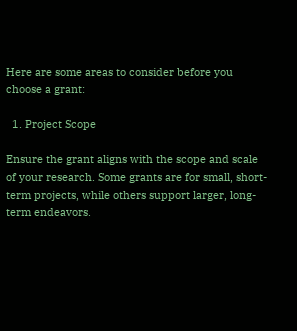Here are some areas to consider before you choose a grant:

  1. Project Scope

Ensure the grant aligns with the scope and scale of your research. Some grants are for small, short-term projects, while others support larger, long-term endeavors.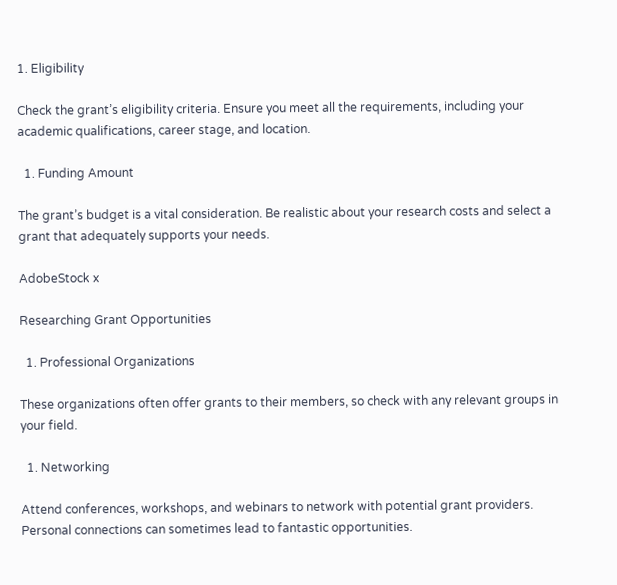1. Eligibility

Check the grant’s eligibility criteria. Ensure you meet all the requirements, including your academic qualifications, career stage, and location.

  1. Funding Amount

The grant’s budget is a vital consideration. Be realistic about your research costs and select a grant that adequately supports your needs.

AdobeStock x

Researching Grant Opportunities

  1. Professional Organizations

These organizations often offer grants to their members, so check with any relevant groups in your field.

  1. Networking

Attend conferences, workshops, and webinars to network with potential grant providers. Personal connections can sometimes lead to fantastic opportunities.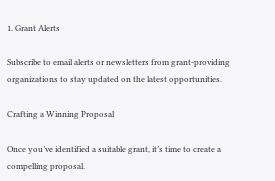1. Grant Alerts

Subscribe to email alerts or newsletters from grant-providing organizations to stay updated on the latest opportunities.

Crafting a Winning Proposal

Once you’ve identified a suitable grant, it’s time to create a compelling proposal.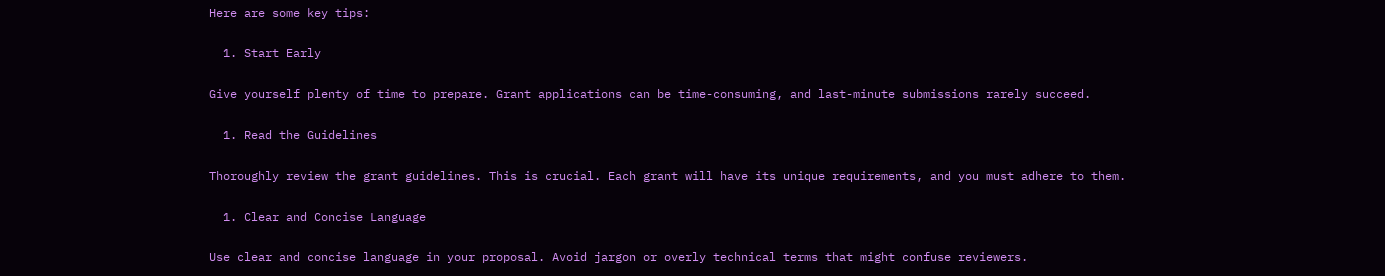Here are some key tips:

  1. Start Early

Give yourself plenty of time to prepare. Grant applications can be time-consuming, and last-minute submissions rarely succeed.

  1. Read the Guidelines

Thoroughly review the grant guidelines. This is crucial. Each grant will have its unique requirements, and you must adhere to them.

  1. Clear and Concise Language

Use clear and concise language in your proposal. Avoid jargon or overly technical terms that might confuse reviewers.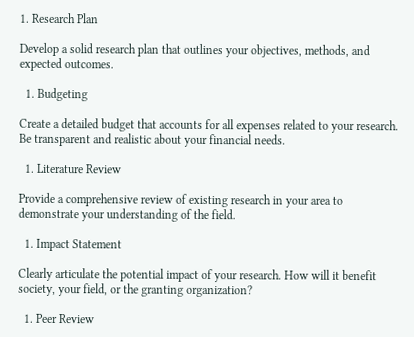1. Research Plan

Develop a solid research plan that outlines your objectives, methods, and expected outcomes.

  1. Budgeting

Create a detailed budget that accounts for all expenses related to your research. Be transparent and realistic about your financial needs.

  1. Literature Review

Provide a comprehensive review of existing research in your area to demonstrate your understanding of the field.

  1. Impact Statement

Clearly articulate the potential impact of your research. How will it benefit society, your field, or the granting organization?

  1. Peer Review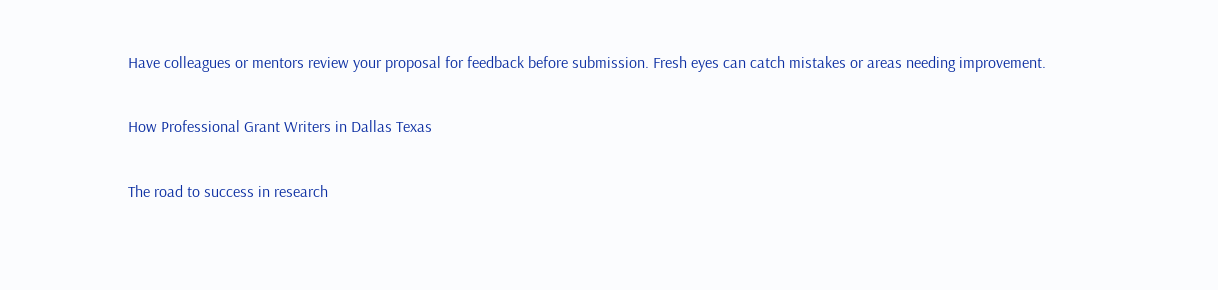Have colleagues or mentors review your proposal for feedback before submission. Fresh eyes can catch mistakes or areas needing improvement.

How Professional Grant Writers in Dallas Texas

The road to success in research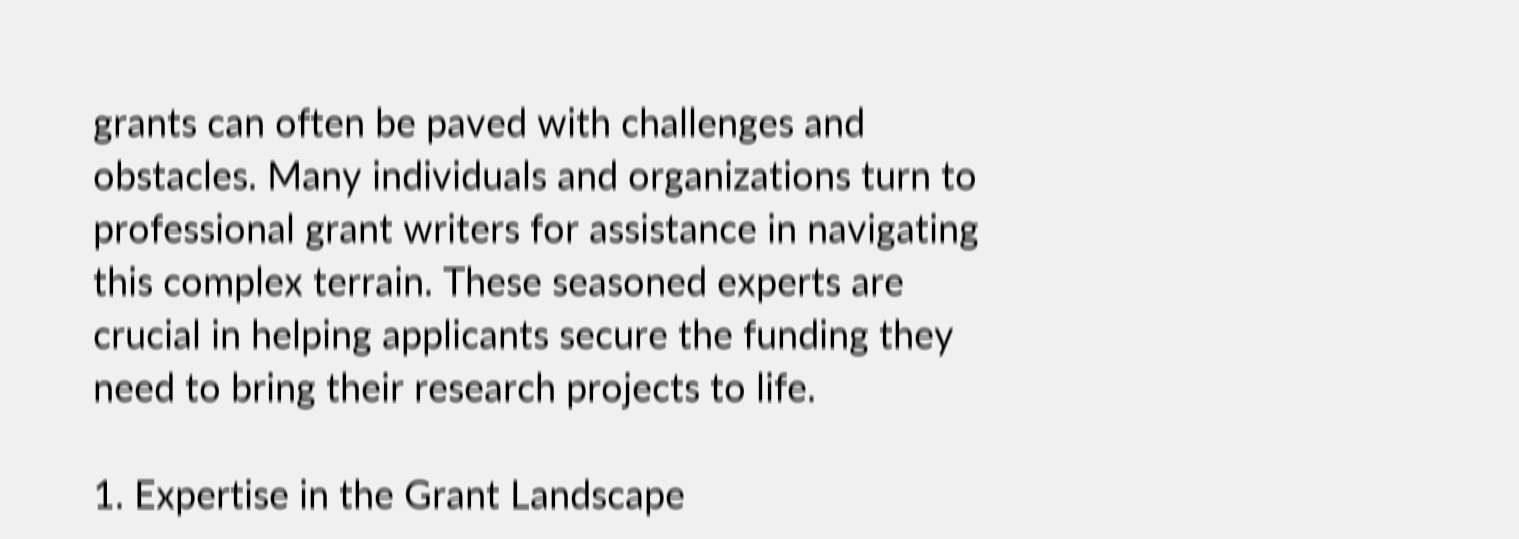grants can often be paved with challenges and obstacles. Many individuals and organizations turn to professional grant writers for assistance in navigating this complex terrain. These seasoned experts are crucial in helping applicants secure the funding they need to bring their research projects to life.

1. Expertise in the Grant Landscape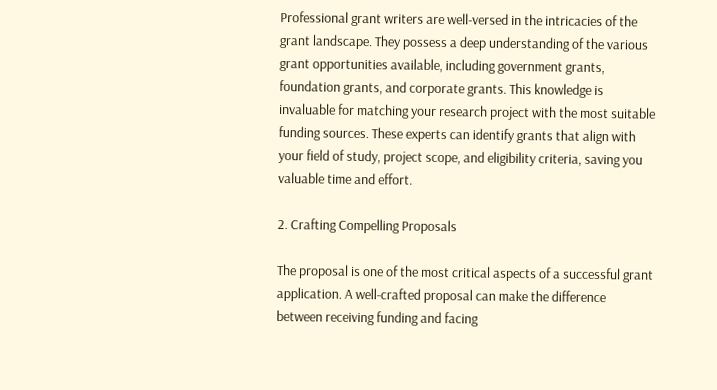Professional grant writers are well-versed in the intricacies of the grant landscape. They possess a deep understanding of the various grant opportunities available, including government grants, foundation grants, and corporate grants. This knowledge is invaluable for matching your research project with the most suitable funding sources. These experts can identify grants that align with your field of study, project scope, and eligibility criteria, saving you valuable time and effort.

2. Crafting Compelling Proposals

The proposal is one of the most critical aspects of a successful grant application. A well-crafted proposal can make the difference between receiving funding and facing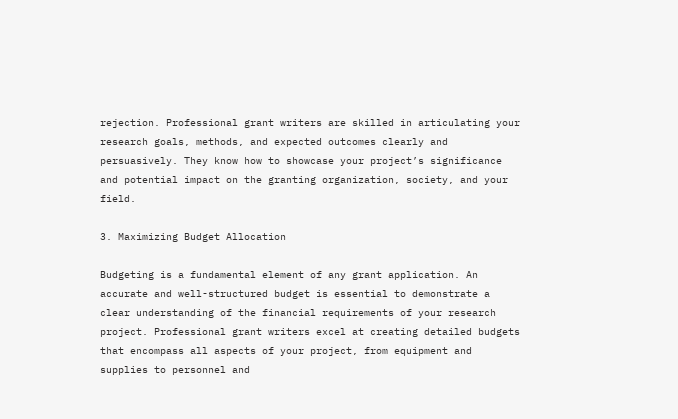rejection. Professional grant writers are skilled in articulating your research goals, methods, and expected outcomes clearly and persuasively. They know how to showcase your project’s significance and potential impact on the granting organization, society, and your field.

3. Maximizing Budget Allocation

Budgeting is a fundamental element of any grant application. An accurate and well-structured budget is essential to demonstrate a clear understanding of the financial requirements of your research project. Professional grant writers excel at creating detailed budgets that encompass all aspects of your project, from equipment and supplies to personnel and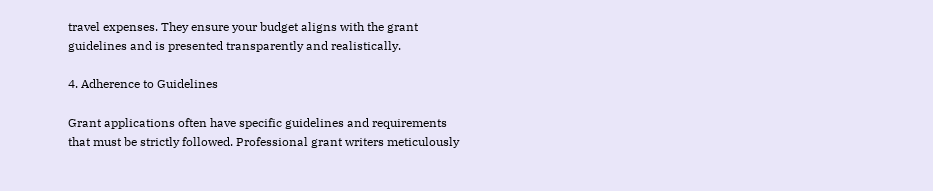travel expenses. They ensure your budget aligns with the grant guidelines and is presented transparently and realistically.

4. Adherence to Guidelines

Grant applications often have specific guidelines and requirements that must be strictly followed. Professional grant writers meticulously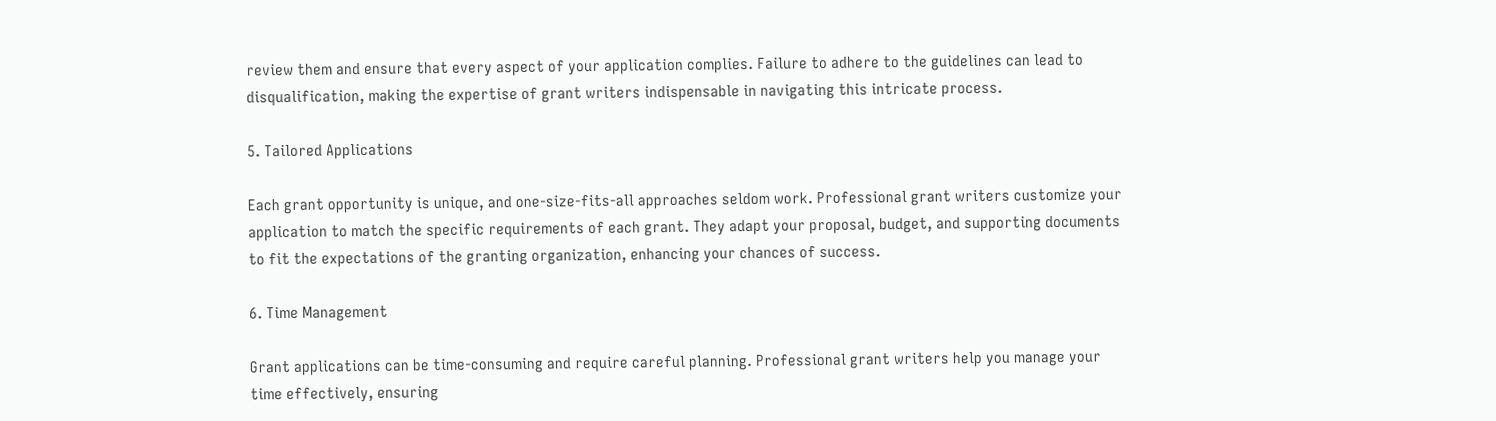review them and ensure that every aspect of your application complies. Failure to adhere to the guidelines can lead to disqualification, making the expertise of grant writers indispensable in navigating this intricate process.

5. Tailored Applications

Each grant opportunity is unique, and one-size-fits-all approaches seldom work. Professional grant writers customize your application to match the specific requirements of each grant. They adapt your proposal, budget, and supporting documents to fit the expectations of the granting organization, enhancing your chances of success.

6. Time Management

Grant applications can be time-consuming and require careful planning. Professional grant writers help you manage your time effectively, ensuring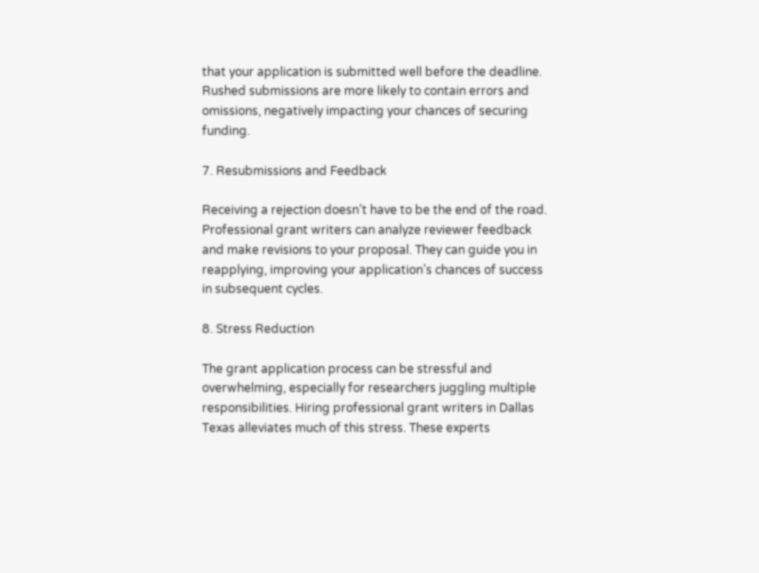that your application is submitted well before the deadline. Rushed submissions are more likely to contain errors and omissions, negatively impacting your chances of securing funding.

7. Resubmissions and Feedback

Receiving a rejection doesn’t have to be the end of the road. Professional grant writers can analyze reviewer feedback and make revisions to your proposal. They can guide you in reapplying, improving your application’s chances of success in subsequent cycles.

8. Stress Reduction

The grant application process can be stressful and overwhelming, especially for researchers juggling multiple responsibilities. Hiring professional grant writers in Dallas Texas alleviates much of this stress. These experts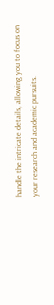handle the intricate details, allowing you to focus on your research and academic pursuits.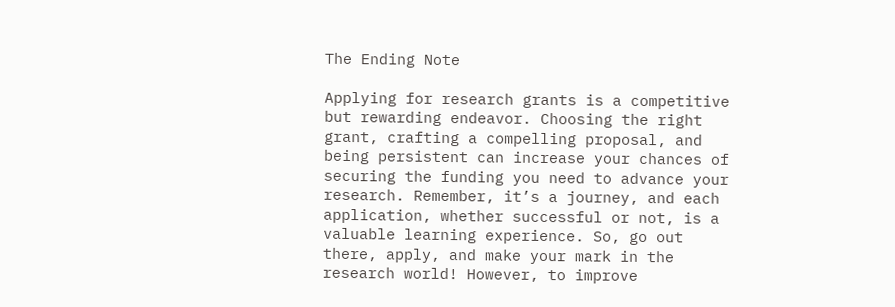The Ending Note

Applying for research grants is a competitive but rewarding endeavor. Choosing the right grant, crafting a compelling proposal, and being persistent can increase your chances of securing the funding you need to advance your research. Remember, it’s a journey, and each application, whether successful or not, is a valuable learning experience. So, go out there, apply, and make your mark in the research world! However, to improve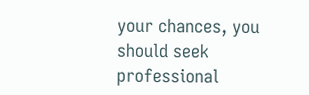your chances, you should seek professional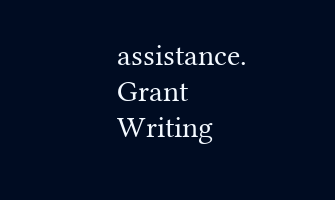assistance. Grant Writing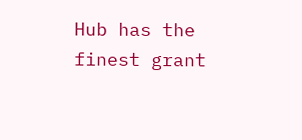Hub has the finest grant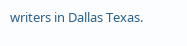writers in Dallas Texas.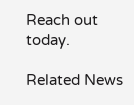Reach out today.

Related News